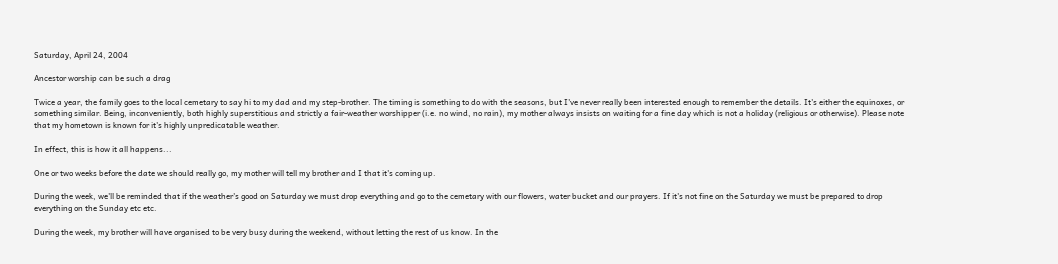Saturday, April 24, 2004

Ancestor worship can be such a drag

Twice a year, the family goes to the local cemetary to say hi to my dad and my step-brother. The timing is something to do with the seasons, but I've never really been interested enough to remember the details. It's either the equinoxes, or something similar. Being, inconveniently, both highly superstitious and strictly a fair-weather worshipper (i.e. no wind, no rain), my mother always insists on waiting for a fine day which is not a holiday (religious or otherwise). Please note that my hometown is known for it's highly unpredicatable weather.

In effect, this is how it all happens...

One or two weeks before the date we should really go, my mother will tell my brother and I that it's coming up.

During the week, we'll be reminded that if the weather's good on Saturday we must drop everything and go to the cemetary with our flowers, water bucket and our prayers. If it's not fine on the Saturday we must be prepared to drop everything on the Sunday etc etc.

During the week, my brother will have organised to be very busy during the weekend, without letting the rest of us know. In the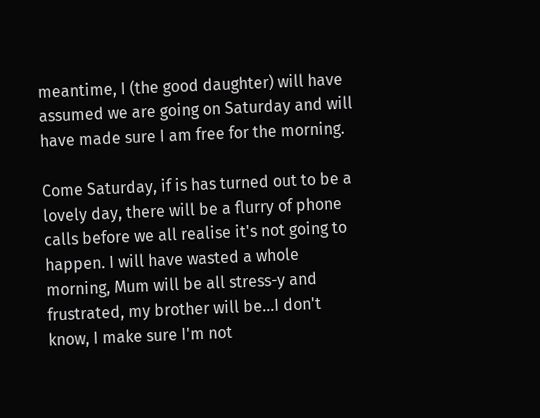meantime, I (the good daughter) will have assumed we are going on Saturday and will have made sure I am free for the morning.

Come Saturday, if is has turned out to be a lovely day, there will be a flurry of phone calls before we all realise it's not going to happen. I will have wasted a whole morning, Mum will be all stress-y and frustrated, my brother will be...I don't know, I make sure I'm not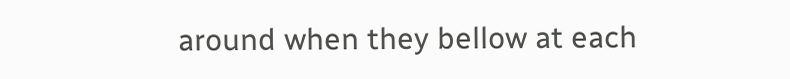around when they bellow at each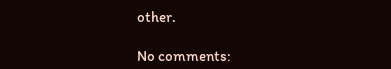other.

No comments: